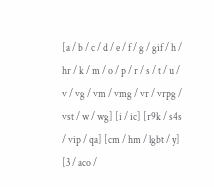[a / b / c / d / e / f / g / gif / h / hr / k / m / o / p / r / s / t / u / v / vg / vm / vmg / vr / vrpg / vst / w / wg] [i / ic] [r9k / s4s / vip / qa] [cm / hm / lgbt / y] [3 / aco /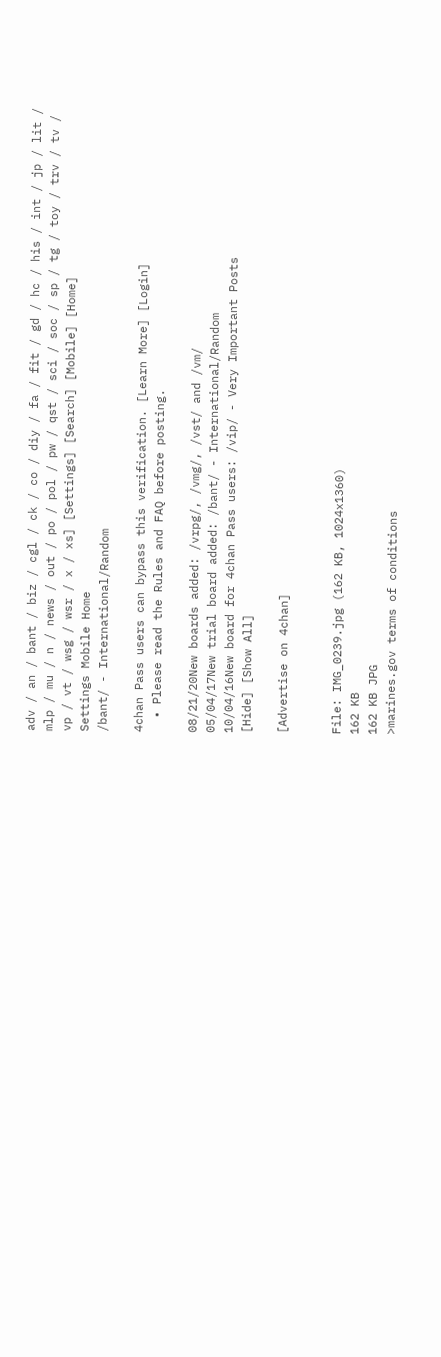adv / an / bant / biz / cgl / ck / co / diy / fa / fit / gd / hc / his / int / jp / lit / mlp / mu / n / news / out / po / pol / pw / qst / sci / soc / sp / tg / toy / trv / tv / vp / vt / wsg / wsr / x / xs] [Settings] [Search] [Mobile] [Home]
Settings Mobile Home
/bant/ - International/Random

4chan Pass users can bypass this verification. [Learn More] [Login]
  • Please read the Rules and FAQ before posting.

08/21/20New boards added: /vrpg/, /vmg/, /vst/ and /vm/
05/04/17New trial board added: /bant/ - International/Random
10/04/16New board for 4chan Pass users: /vip/ - Very Important Posts
[Hide] [Show All]

[Advertise on 4chan]


File: IMG_0239.jpg (162 KB, 1024x1360)
162 KB
162 KB JPG
>marines.gov terms of conditions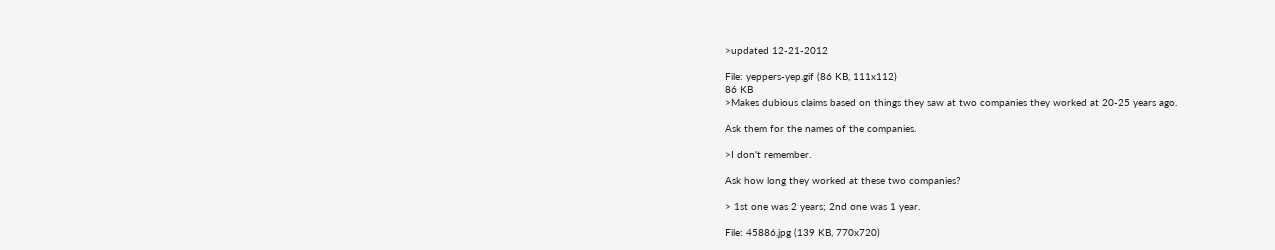>updated 12-21-2012

File: yeppers-yep.gif (86 KB, 111x112)
86 KB
>Makes dubious claims based on things they saw at two companies they worked at 20-25 years ago.

Ask them for the names of the companies.

>I don't remember.

Ask how long they worked at these two companies?

> 1st one was 2 years; 2nd one was 1 year.

File: 45886.jpg (139 KB, 770x720)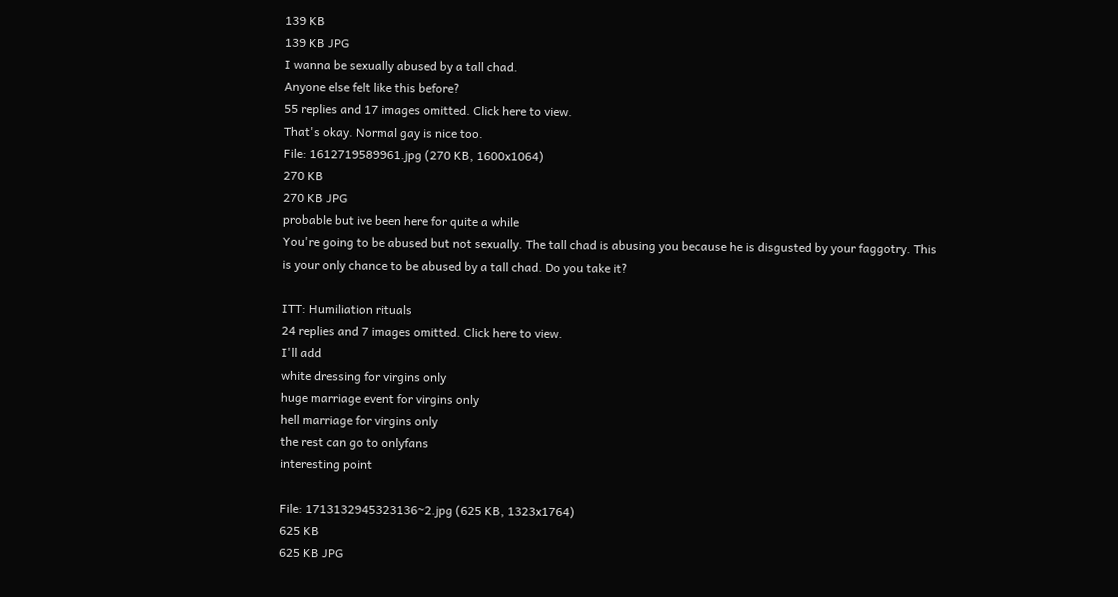139 KB
139 KB JPG
I wanna be sexually abused by a tall chad.
Anyone else felt like this before?
55 replies and 17 images omitted. Click here to view.
That's okay. Normal gay is nice too.
File: 1612719589961.jpg (270 KB, 1600x1064)
270 KB
270 KB JPG
probable but ive been here for quite a while
You're going to be abused but not sexually. The tall chad is abusing you because he is disgusted by your faggotry. This is your only chance to be abused by a tall chad. Do you take it?

ITT: Humiliation rituals
24 replies and 7 images omitted. Click here to view.
I'll add
white dressing for virgins only
huge marriage event for virgins only
hell marriage for virgins only
the rest can go to onlyfans
interesting point

File: 1713132945323136~2.jpg (625 KB, 1323x1764)
625 KB
625 KB JPG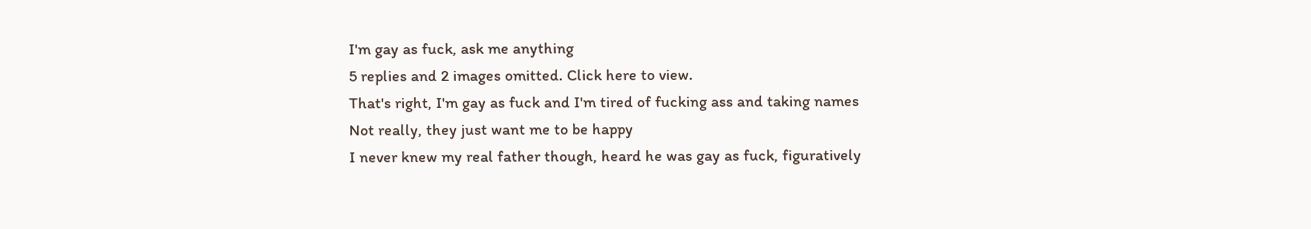I'm gay as fuck, ask me anything
5 replies and 2 images omitted. Click here to view.
That's right, I'm gay as fuck and I'm tired of fucking ass and taking names
Not really, they just want me to be happy
I never knew my real father though, heard he was gay as fuck, figuratively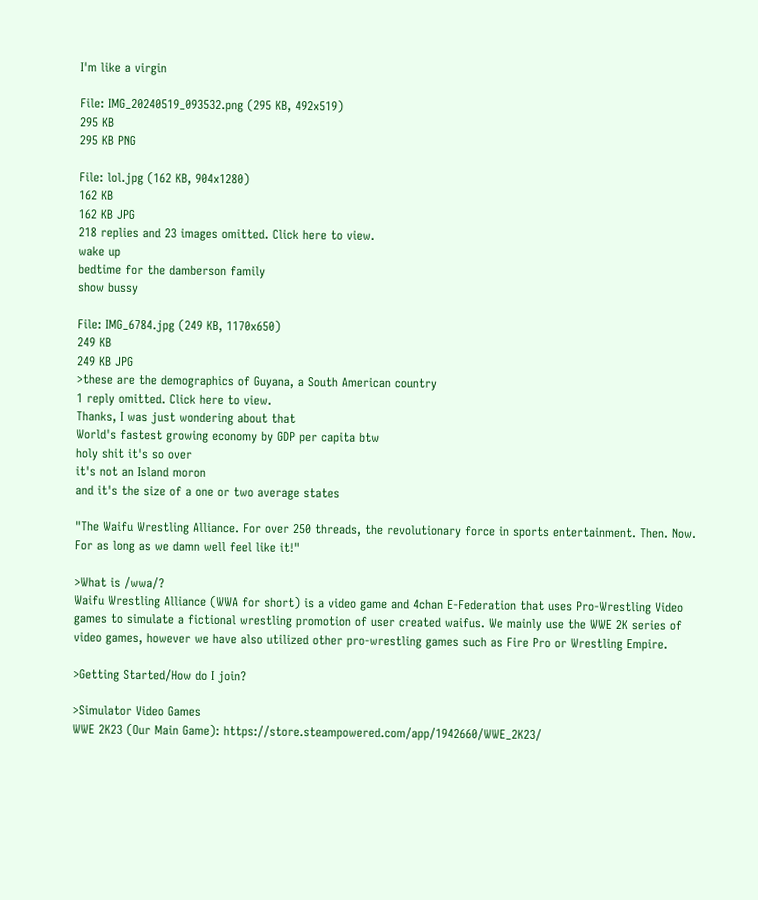I'm like a virgin

File: IMG_20240519_093532.png (295 KB, 492x519)
295 KB
295 KB PNG

File: lol.jpg (162 KB, 904x1280)
162 KB
162 KB JPG
218 replies and 23 images omitted. Click here to view.
wake up
bedtime for the damberson family
show bussy

File: IMG_6784.jpg (249 KB, 1170x650)
249 KB
249 KB JPG
>these are the demographics of Guyana, a South American country
1 reply omitted. Click here to view.
Thanks, I was just wondering about that
World's fastest growing economy by GDP per capita btw
holy shit it's so over
it's not an Island moron
and it's the size of a one or two average states

"The Waifu Wrestling Alliance. For over 250 threads, the revolutionary force in sports entertainment. Then. Now. For as long as we damn well feel like it!"

>What is /wwa/?
Waifu Wrestling Alliance (WWA for short) is a video game and 4chan E-Federation that uses Pro-Wrestling Video games to simulate a fictional wrestling promotion of user created waifus. We mainly use the WWE 2K series of video games, however we have also utilized other pro-wrestling games such as Fire Pro or Wrestling Empire.

>Getting Started/How do I join?

>Simulator Video Games
WWE 2K23 (Our Main Game): https://store.steampowered.com/app/1942660/WWE_2K23/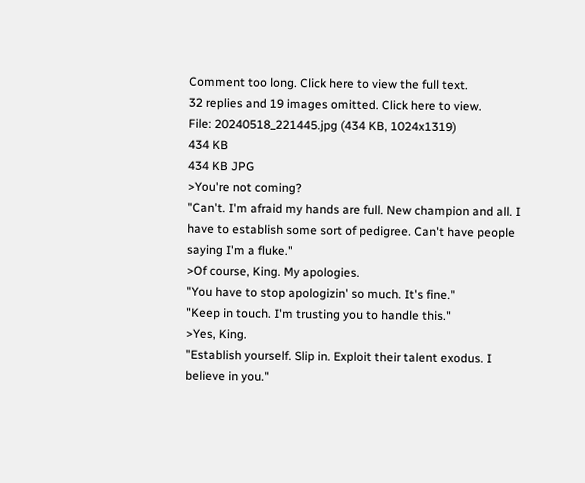Comment too long. Click here to view the full text.
32 replies and 19 images omitted. Click here to view.
File: 20240518_221445.jpg (434 KB, 1024x1319)
434 KB
434 KB JPG
>You're not coming?
"Can't. I'm afraid my hands are full. New champion and all. I have to establish some sort of pedigree. Can't have people saying I'm a fluke."
>Of course, King. My apologies.
"You have to stop apologizin' so much. It's fine."
"Keep in touch. I'm trusting you to handle this."
>Yes, King.
"Establish yourself. Slip in. Exploit their talent exodus. I believe in you."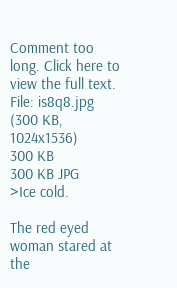Comment too long. Click here to view the full text.
File: is8q8.jpg (300 KB, 1024x1536)
300 KB
300 KB JPG
>Ice cold.

The red eyed woman stared at the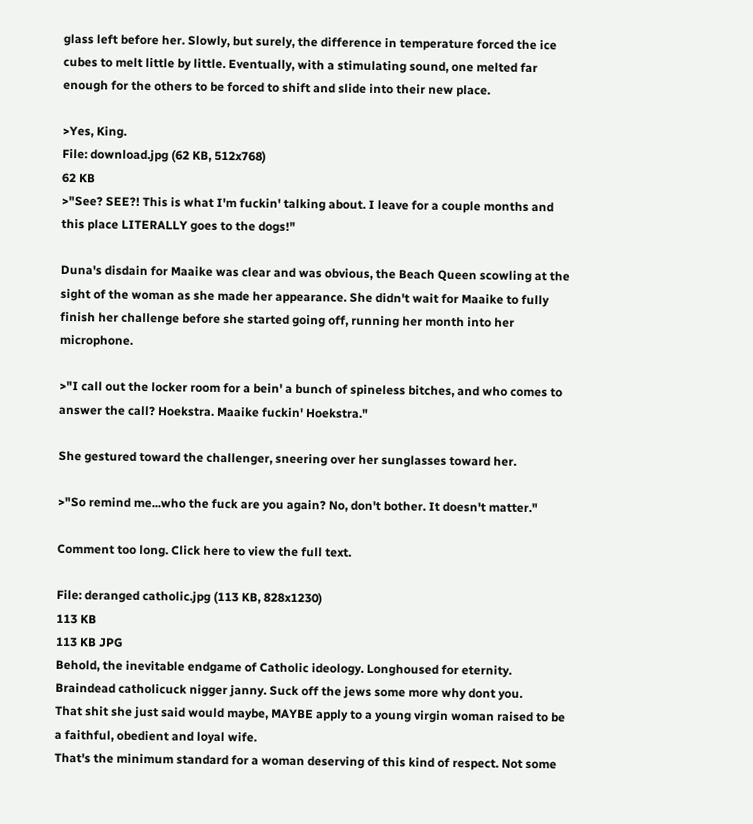glass left before her. Slowly, but surely, the difference in temperature forced the ice cubes to melt little by little. Eventually, with a stimulating sound, one melted far enough for the others to be forced to shift and slide into their new place.

>Yes, King.
File: download.jpg (62 KB, 512x768)
62 KB
>"See? SEE?! This is what I'm fuckin' talking about. I leave for a couple months and this place LITERALLY goes to the dogs!"

Duna's disdain for Maaike was clear and was obvious, the Beach Queen scowling at the sight of the woman as she made her appearance. She didn't wait for Maaike to fully finish her challenge before she started going off, running her month into her microphone.

>"I call out the locker room for a bein' a bunch of spineless bitches, and who comes to answer the call? Hoekstra. Maaike fuckin' Hoekstra."

She gestured toward the challenger, sneering over her sunglasses toward her.

>"So remind me...who the fuck are you again? No, don't bother. It doesn't matter."

Comment too long. Click here to view the full text.

File: deranged catholic.jpg (113 KB, 828x1230)
113 KB
113 KB JPG
Behold, the inevitable endgame of Catholic ideology. Longhoused for eternity.
Braindead catholicuck nigger janny. Suck off the jews some more why dont you.
That shit she just said would maybe, MAYBE apply to a young virgin woman raised to be a faithful, obedient and loyal wife.
That's the minimum standard for a woman deserving of this kind of respect. Not some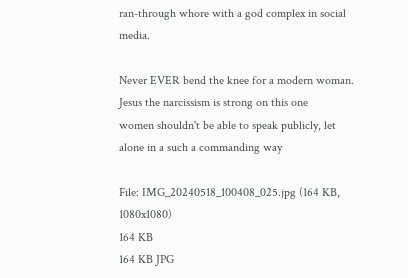ran-through whore with a god complex in social media.

Never EVER bend the knee for a modern woman.
Jesus the narcissism is strong on this one
women shouldn't be able to speak publicly, let alone in a such a commanding way

File: IMG_20240518_100408_025.jpg (164 KB, 1080x1080)
164 KB
164 KB JPG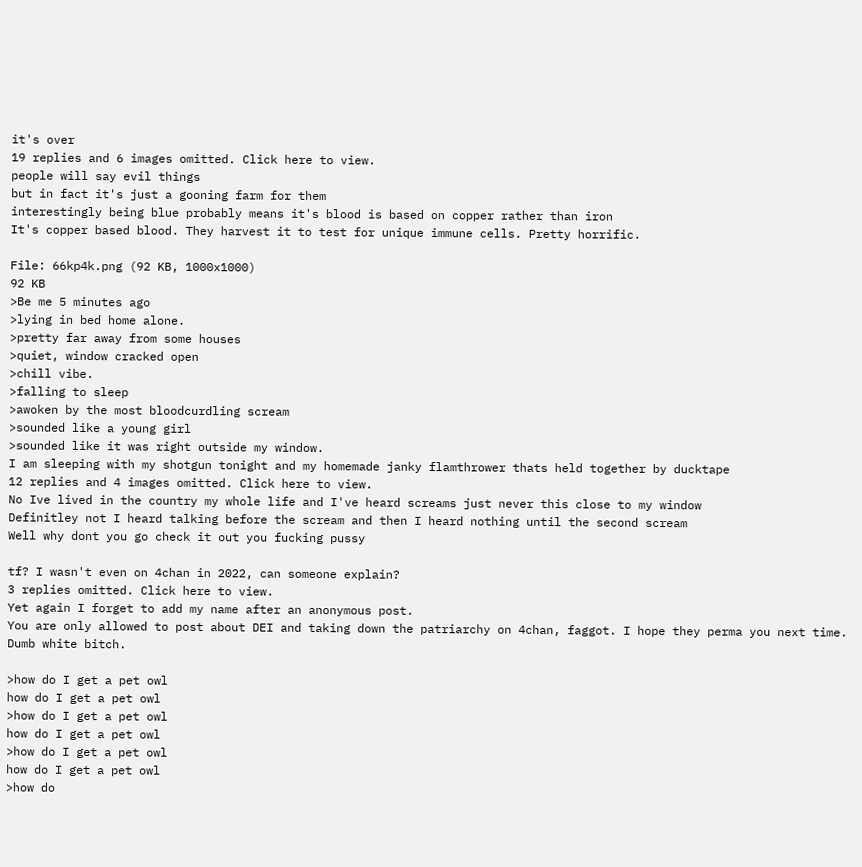it's over
19 replies and 6 images omitted. Click here to view.
people will say evil things
but in fact it's just a gooning farm for them
interestingly being blue probably means it's blood is based on copper rather than iron
It's copper based blood. They harvest it to test for unique immune cells. Pretty horrific.

File: 66kp4k.png (92 KB, 1000x1000)
92 KB
>Be me 5 minutes ago
>lying in bed home alone.
>pretty far away from some houses
>quiet, window cracked open
>chill vibe.
>falling to sleep
>awoken by the most bloodcurdling scream
>sounded like a young girl
>sounded like it was right outside my window.
I am sleeping with my shotgun tonight and my homemade janky flamthrower thats held together by ducktape
12 replies and 4 images omitted. Click here to view.
No Ive lived in the country my whole life and I've heard screams just never this close to my window
Definitley not I heard talking before the scream and then I heard nothing until the second scream
Well why dont you go check it out you fucking pussy

tf? I wasn't even on 4chan in 2022, can someone explain?
3 replies omitted. Click here to view.
Yet again I forget to add my name after an anonymous post.
You are only allowed to post about DEI and taking down the patriarchy on 4chan, faggot. I hope they perma you next time. Dumb white bitch.

>how do I get a pet owl
how do I get a pet owl
>how do I get a pet owl
how do I get a pet owl
>how do I get a pet owl
how do I get a pet owl
>how do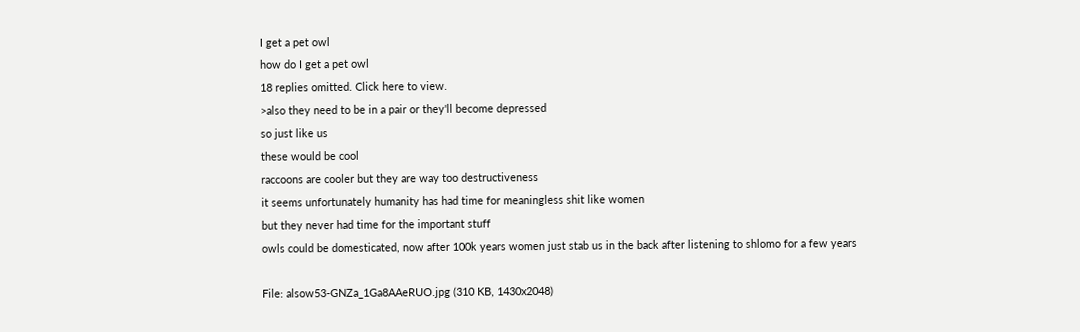I get a pet owl
how do I get a pet owl
18 replies omitted. Click here to view.
>also they need to be in a pair or they'll become depressed
so just like us
these would be cool
raccoons are cooler but they are way too destructiveness
it seems unfortunately humanity has had time for meaningless shit like women
but they never had time for the important stuff
owls could be domesticated, now after 100k years women just stab us in the back after listening to shlomo for a few years

File: alsow53-GNZa_1Ga8AAeRUO.jpg (310 KB, 1430x2048)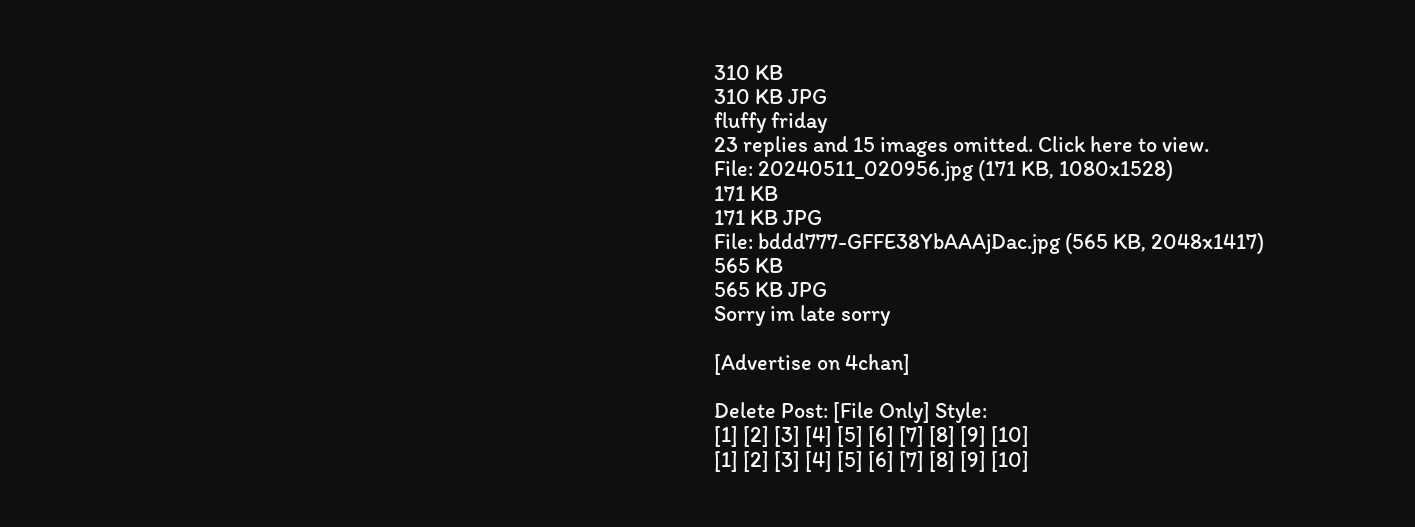310 KB
310 KB JPG
fluffy friday
23 replies and 15 images omitted. Click here to view.
File: 20240511_020956.jpg (171 KB, 1080x1528)
171 KB
171 KB JPG
File: bddd777-GFFE38YbAAAjDac.jpg (565 KB, 2048x1417)
565 KB
565 KB JPG
Sorry im late sorry

[Advertise on 4chan]

Delete Post: [File Only] Style:
[1] [2] [3] [4] [5] [6] [7] [8] [9] [10]
[1] [2] [3] [4] [5] [6] [7] [8] [9] [10]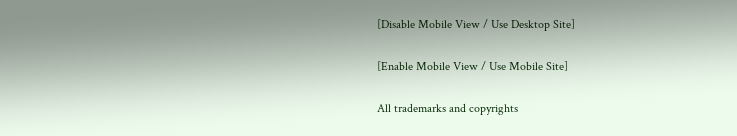[Disable Mobile View / Use Desktop Site]

[Enable Mobile View / Use Mobile Site]

All trademarks and copyrights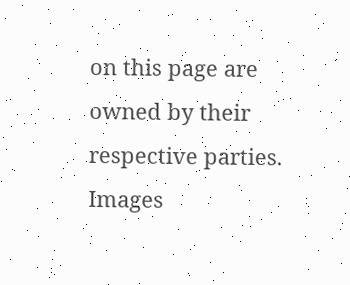on this page are owned by their respective parties. Images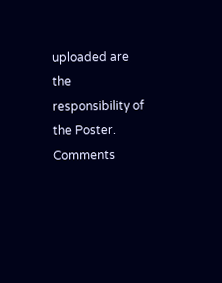uploaded are the responsibility of the Poster. Comments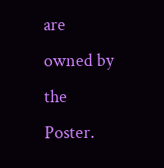are owned by the Poster.